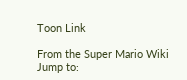Toon Link

From the Super Mario Wiki
Jump to: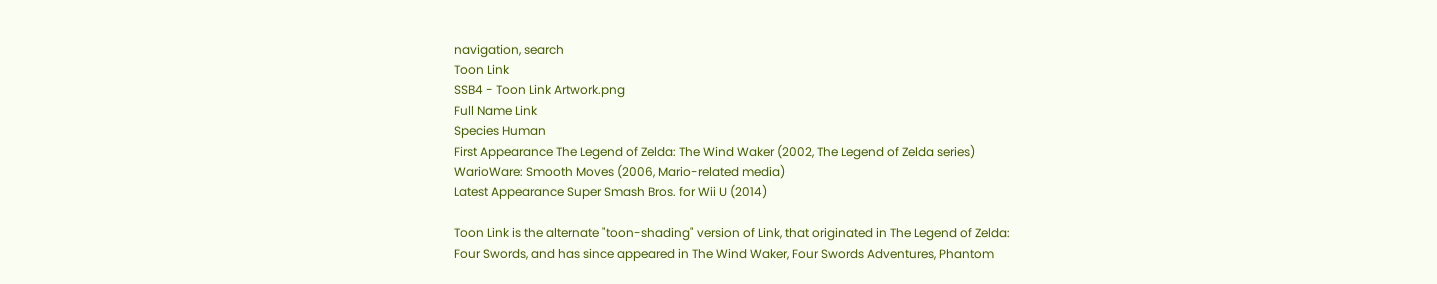navigation, search
Toon Link
SSB4 - Toon Link Artwork.png
Full Name Link
Species Human
First Appearance The Legend of Zelda: The Wind Waker (2002, The Legend of Zelda series)
WarioWare: Smooth Moves (2006, Mario-related media)
Latest Appearance Super Smash Bros. for Wii U (2014)

Toon Link is the alternate "toon-shading" version of Link, that originated in The Legend of Zelda: Four Swords, and has since appeared in The Wind Waker, Four Swords Adventures, Phantom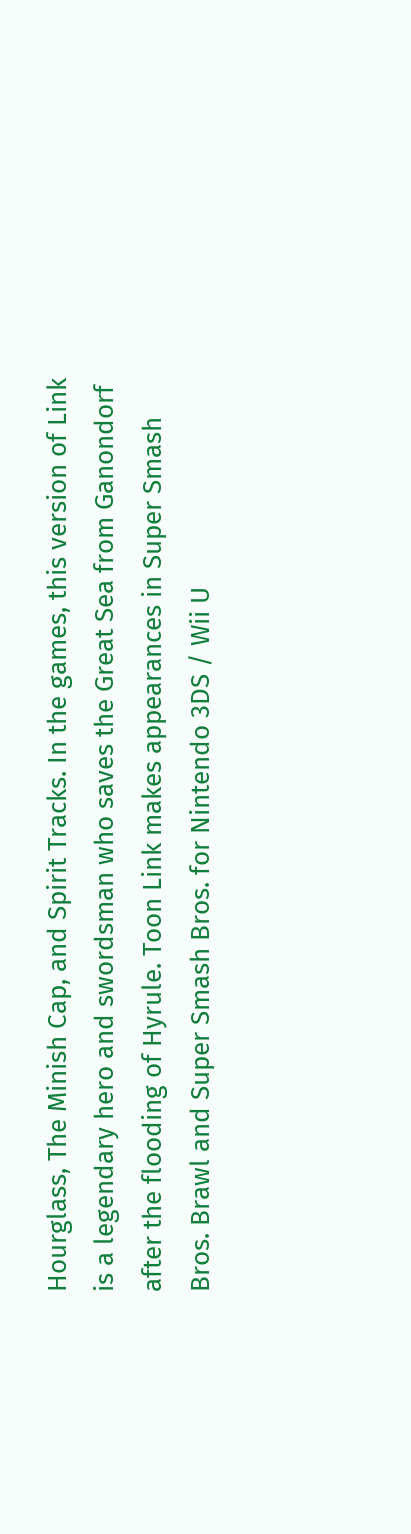Hourglass, The Minish Cap, and Spirit Tracks. In the games, this version of Link is a legendary hero and swordsman who saves the Great Sea from Ganondorf after the flooding of Hyrule. Toon Link makes appearances in Super Smash Bros. Brawl and Super Smash Bros. for Nintendo 3DS / Wii U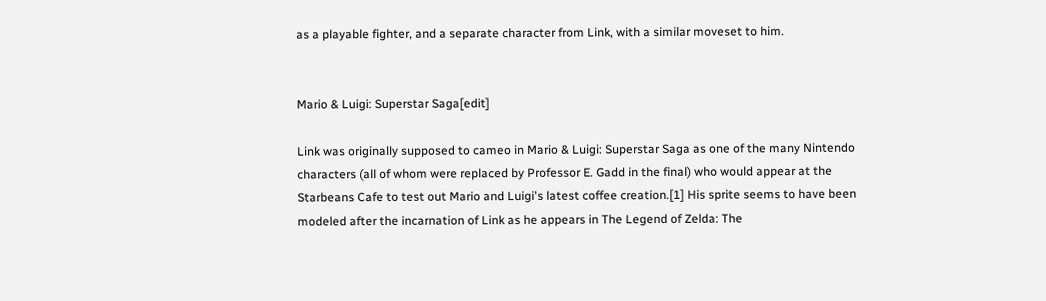as a playable fighter, and a separate character from Link, with a similar moveset to him.


Mario & Luigi: Superstar Saga[edit]

Link was originally supposed to cameo in Mario & Luigi: Superstar Saga as one of the many Nintendo characters (all of whom were replaced by Professor E. Gadd in the final) who would appear at the Starbeans Cafe to test out Mario and Luigi's latest coffee creation.[1] His sprite seems to have been modeled after the incarnation of Link as he appears in The Legend of Zelda: The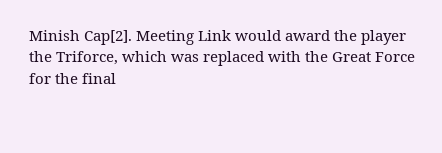Minish Cap[2]. Meeting Link would award the player the Triforce, which was replaced with the Great Force for the final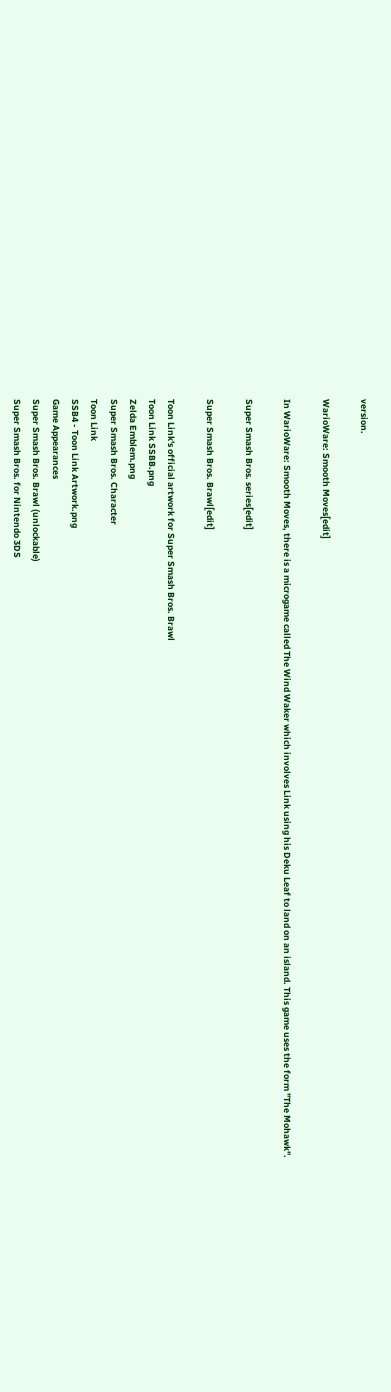version.

WarioWare: Smooth Moves[edit]

In WarioWare: Smooth Moves, there is a microgame called The Wind Waker which involves Link using his Deku Leaf to land on an island. This game uses the form "The Mohawk".

Super Smash Bros. series[edit]

Super Smash Bros. Brawl[edit]

Toon Link's official artwork for Super Smash Bros. Brawl
Toon Link SSBB.png
Zelda Emblem.png
Super Smash Bros. Character
Toon Link
SSB4 - Toon Link Artwork.png
Game Appearances
Super Smash Bros. Brawl (unlockable)
Super Smash Bros. for Nintendo 3DS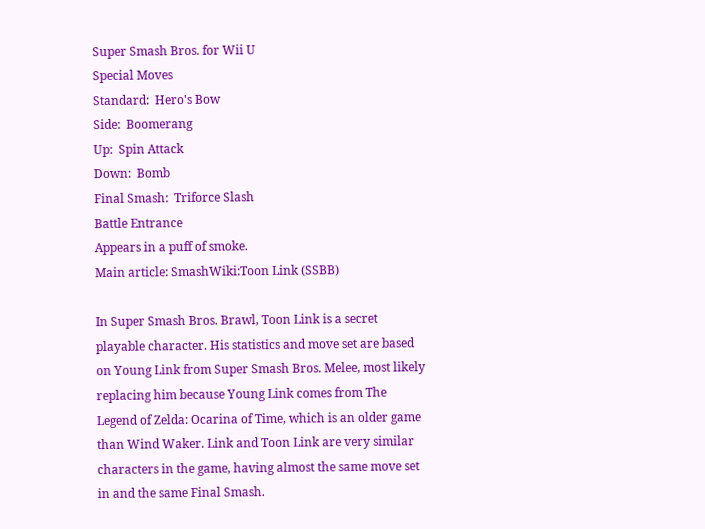Super Smash Bros. for Wii U
Special Moves
Standard:  Hero's Bow
Side:  Boomerang
Up:  Spin Attack
Down:  Bomb
Final Smash:  Triforce Slash
Battle Entrance
Appears in a puff of smoke.
Main article: SmashWiki:Toon Link (SSBB)

In Super Smash Bros. Brawl, Toon Link is a secret playable character. His statistics and move set are based on Young Link from Super Smash Bros. Melee, most likely replacing him because Young Link comes from The Legend of Zelda: Ocarina of Time, which is an older game than Wind Waker. Link and Toon Link are very similar characters in the game, having almost the same move set in and the same Final Smash.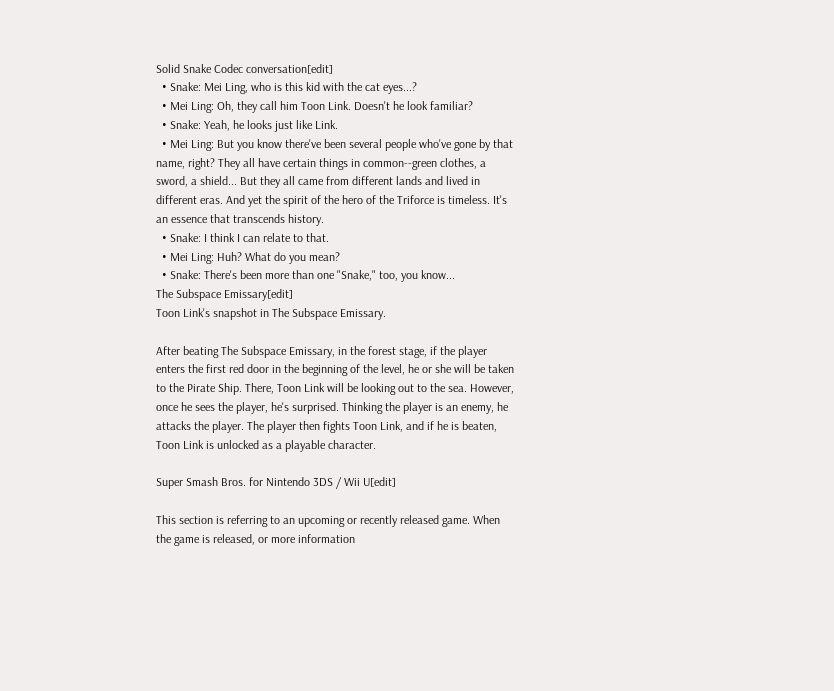Solid Snake Codec conversation[edit]
  • Snake: Mei Ling, who is this kid with the cat eyes...?
  • Mei Ling: Oh, they call him Toon Link. Doesn't he look familiar?
  • Snake: Yeah, he looks just like Link.
  • Mei Ling: But you know there've been several people who've gone by that name, right? They all have certain things in common--green clothes, a sword, a shield... But they all came from different lands and lived in different eras. And yet the spirit of the hero of the Triforce is timeless. It's an essence that transcends history.
  • Snake: I think I can relate to that.
  • Mei Ling: Huh? What do you mean?
  • Snake: There's been more than one "Snake," too, you know...
The Subspace Emissary[edit]
Toon Link's snapshot in The Subspace Emissary.

After beating The Subspace Emissary, in the forest stage, if the player enters the first red door in the beginning of the level, he or she will be taken to the Pirate Ship. There, Toon Link will be looking out to the sea. However, once he sees the player, he's surprised. Thinking the player is an enemy, he attacks the player. The player then fights Toon Link, and if he is beaten, Toon Link is unlocked as a playable character.

Super Smash Bros. for Nintendo 3DS / Wii U[edit]

This section is referring to an upcoming or recently released game. When the game is released, or more information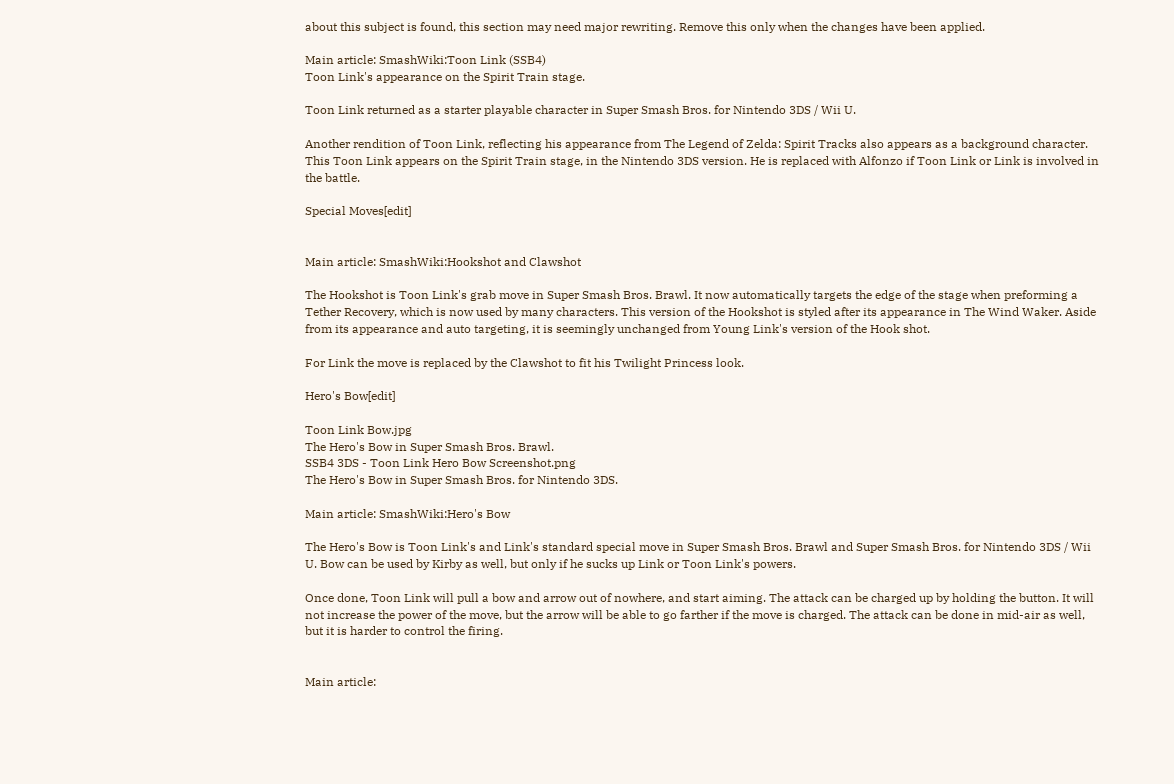about this subject is found, this section may need major rewriting. Remove this only when the changes have been applied.

Main article: SmashWiki:Toon Link (SSB4)
Toon Link's appearance on the Spirit Train stage.

Toon Link returned as a starter playable character in Super Smash Bros. for Nintendo 3DS / Wii U.

Another rendition of Toon Link, reflecting his appearance from The Legend of Zelda: Spirit Tracks also appears as a background character. This Toon Link appears on the Spirit Train stage, in the Nintendo 3DS version. He is replaced with Alfonzo if Toon Link or Link is involved in the battle.

Special Moves[edit]


Main article: SmashWiki:Hookshot and Clawshot

The Hookshot is Toon Link's grab move in Super Smash Bros. Brawl. It now automatically targets the edge of the stage when preforming a Tether Recovery, which is now used by many characters. This version of the Hookshot is styled after its appearance in The Wind Waker. Aside from its appearance and auto targeting, it is seemingly unchanged from Young Link's version of the Hook shot.

For Link the move is replaced by the Clawshot to fit his Twilight Princess look.

Hero's Bow[edit]

Toon Link Bow.jpg
The Hero's Bow in Super Smash Bros. Brawl.
SSB4 3DS - Toon Link Hero Bow Screenshot.png
The Hero's Bow in Super Smash Bros. for Nintendo 3DS.

Main article: SmashWiki:Hero's Bow

The Hero's Bow is Toon Link's and Link's standard special move in Super Smash Bros. Brawl and Super Smash Bros. for Nintendo 3DS / Wii U. Bow can be used by Kirby as well, but only if he sucks up Link or Toon Link's powers.

Once done, Toon Link will pull a bow and arrow out of nowhere, and start aiming. The attack can be charged up by holding the button. It will not increase the power of the move, but the arrow will be able to go farther if the move is charged. The attack can be done in mid-air as well, but it is harder to control the firing.


Main article: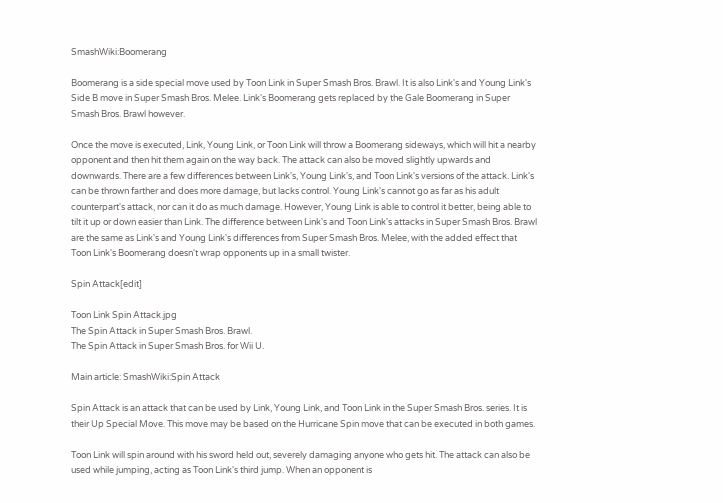SmashWiki:Boomerang

Boomerang is a side special move used by Toon Link in Super Smash Bros. Brawl. It is also Link's and Young Link's Side B move in Super Smash Bros. Melee. Link's Boomerang gets replaced by the Gale Boomerang in Super Smash Bros. Brawl however.

Once the move is executed, Link, Young Link, or Toon Link will throw a Boomerang sideways, which will hit a nearby opponent and then hit them again on the way back. The attack can also be moved slightly upwards and downwards. There are a few differences between Link's, Young Link's, and Toon Link's versions of the attack. Link's can be thrown farther and does more damage, but lacks control. Young Link's cannot go as far as his adult counterpart's attack, nor can it do as much damage. However, Young Link is able to control it better, being able to tilt it up or down easier than Link. The difference between Link's and Toon Link's attacks in Super Smash Bros. Brawl are the same as Link's and Young Link's differences from Super Smash Bros. Melee, with the added effect that Toon Link's Boomerang doesn't wrap opponents up in a small twister.

Spin Attack[edit]

Toon Link Spin Attack.jpg
The Spin Attack in Super Smash Bros. Brawl.
The Spin Attack in Super Smash Bros. for Wii U.

Main article: SmashWiki:Spin Attack

Spin Attack is an attack that can be used by Link, Young Link, and Toon Link in the Super Smash Bros. series. It is their Up Special Move. This move may be based on the Hurricane Spin move that can be executed in both games.

Toon Link will spin around with his sword held out, severely damaging anyone who gets hit. The attack can also be used while jumping, acting as Toon Link's third jump. When an opponent is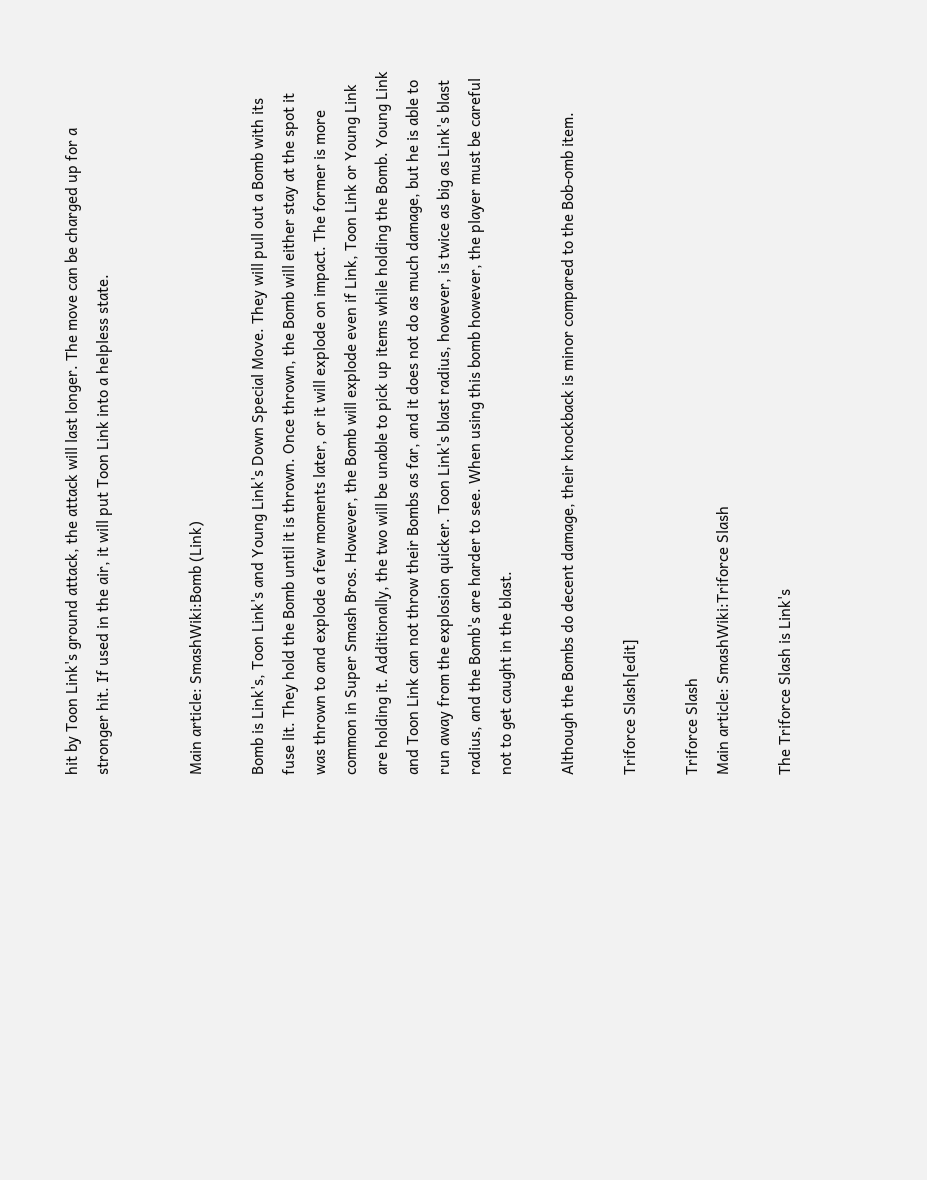hit by Toon Link's ground attack, the attack will last longer. The move can be charged up for a stronger hit. If used in the air, it will put Toon Link into a helpless state.


Main article: SmashWiki:Bomb (Link)

Bomb is Link's, Toon Link's and Young Link's Down Special Move. They will pull out a Bomb with its fuse lit. They hold the Bomb until it is thrown. Once thrown, the Bomb will either stay at the spot it was thrown to and explode a few moments later, or it will explode on impact. The former is more common in Super Smash Bros. However, the Bomb will explode even if Link, Toon Link or Young Link are holding it. Additionally, the two will be unable to pick up items while holding the Bomb. Young Link and Toon Link can not throw their Bombs as far, and it does not do as much damage, but he is able to run away from the explosion quicker. Toon Link's blast radius, however, is twice as big as Link's blast radius, and the Bomb's are harder to see. When using this bomb however, the player must be careful not to get caught in the blast.

Although the Bombs do decent damage, their knockback is minor compared to the Bob-omb item.

Triforce Slash[edit]

Triforce Slash
Main article: SmashWiki:Triforce Slash

The Triforce Slash is Link's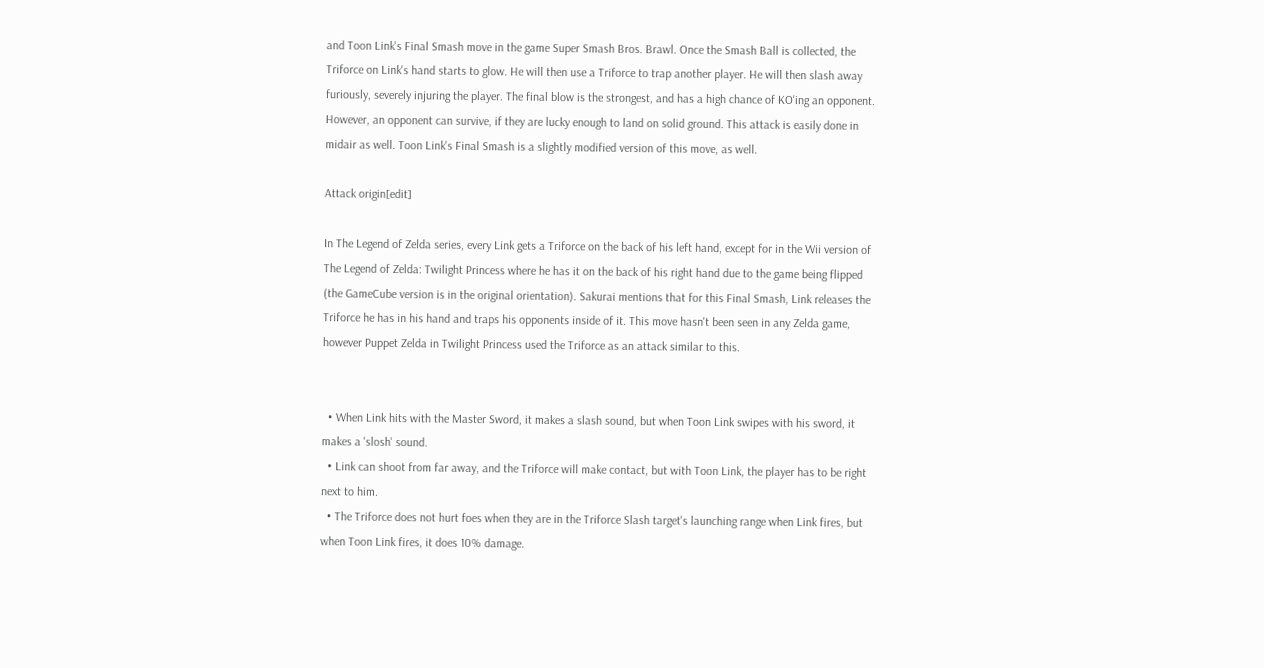and Toon Link's Final Smash move in the game Super Smash Bros. Brawl. Once the Smash Ball is collected, the Triforce on Link's hand starts to glow. He will then use a Triforce to trap another player. He will then slash away furiously, severely injuring the player. The final blow is the strongest, and has a high chance of KO'ing an opponent. However, an opponent can survive, if they are lucky enough to land on solid ground. This attack is easily done in midair as well. Toon Link's Final Smash is a slightly modified version of this move, as well.

Attack origin[edit]

In The Legend of Zelda series, every Link gets a Triforce on the back of his left hand, except for in the Wii version of The Legend of Zelda: Twilight Princess where he has it on the back of his right hand due to the game being flipped (the GameCube version is in the original orientation). Sakurai mentions that for this Final Smash, Link releases the Triforce he has in his hand and traps his opponents inside of it. This move hasn't been seen in any Zelda game, however Puppet Zelda in Twilight Princess used the Triforce as an attack similar to this.


  • When Link hits with the Master Sword, it makes a slash sound, but when Toon Link swipes with his sword, it makes a 'slosh' sound.
  • Link can shoot from far away, and the Triforce will make contact, but with Toon Link, the player has to be right next to him.
  • The Triforce does not hurt foes when they are in the Triforce Slash target's launching range when Link fires, but when Toon Link fires, it does 10% damage.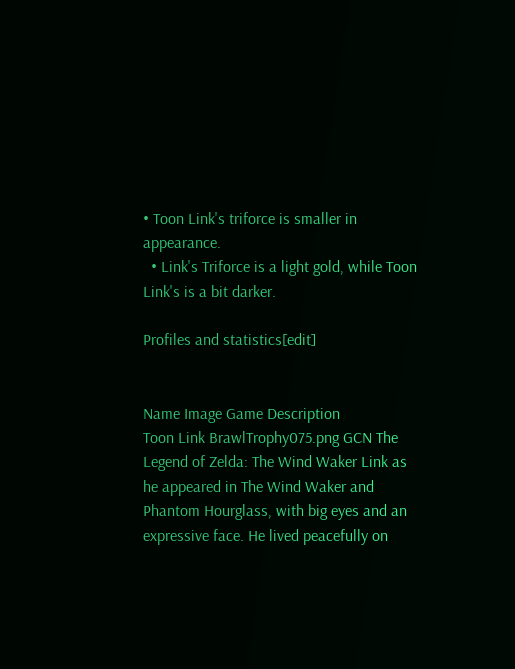• Toon Link's triforce is smaller in appearance.
  • Link's Triforce is a light gold, while Toon Link's is a bit darker.

Profiles and statistics[edit]


Name Image Game Description
Toon Link BrawlTrophy075.png GCN The Legend of Zelda: The Wind Waker Link as he appeared in The Wind Waker and Phantom Hourglass, with big eyes and an expressive face. He lived peacefully on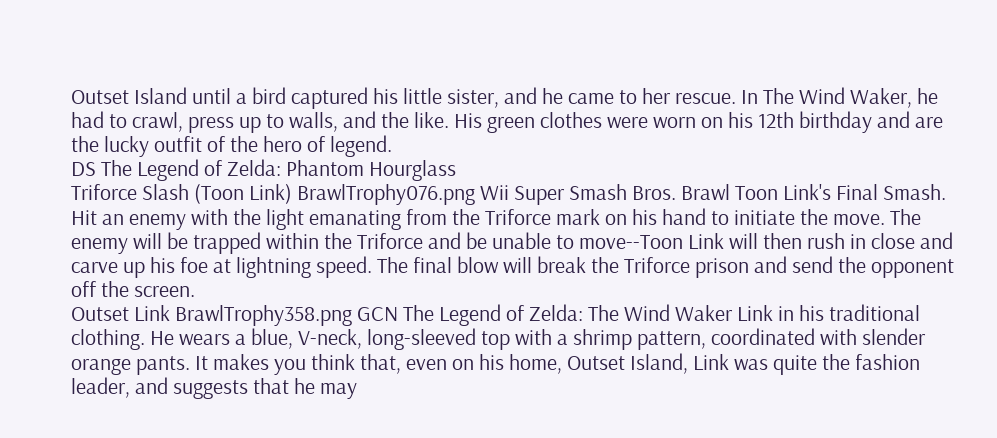Outset Island until a bird captured his little sister, and he came to her rescue. In The Wind Waker, he had to crawl, press up to walls, and the like. His green clothes were worn on his 12th birthday and are the lucky outfit of the hero of legend.
DS The Legend of Zelda: Phantom Hourglass
Triforce Slash (Toon Link) BrawlTrophy076.png Wii Super Smash Bros. Brawl Toon Link's Final Smash. Hit an enemy with the light emanating from the Triforce mark on his hand to initiate the move. The enemy will be trapped within the Triforce and be unable to move--Toon Link will then rush in close and carve up his foe at lightning speed. The final blow will break the Triforce prison and send the opponent off the screen.
Outset Link BrawlTrophy358.png GCN The Legend of Zelda: The Wind Waker Link in his traditional clothing. He wears a blue, V-neck, long-sleeved top with a shrimp pattern, coordinated with slender orange pants. It makes you think that, even on his home, Outset Island, Link was quite the fashion leader, and suggests that he may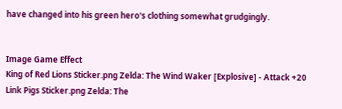have changed into his green hero's clothing somewhat grudgingly.


Image Game Effect
King of Red Lions Sticker.png Zelda: The Wind Waker [Explosive] - Attack +20
Link Pigs Sticker.png Zelda: The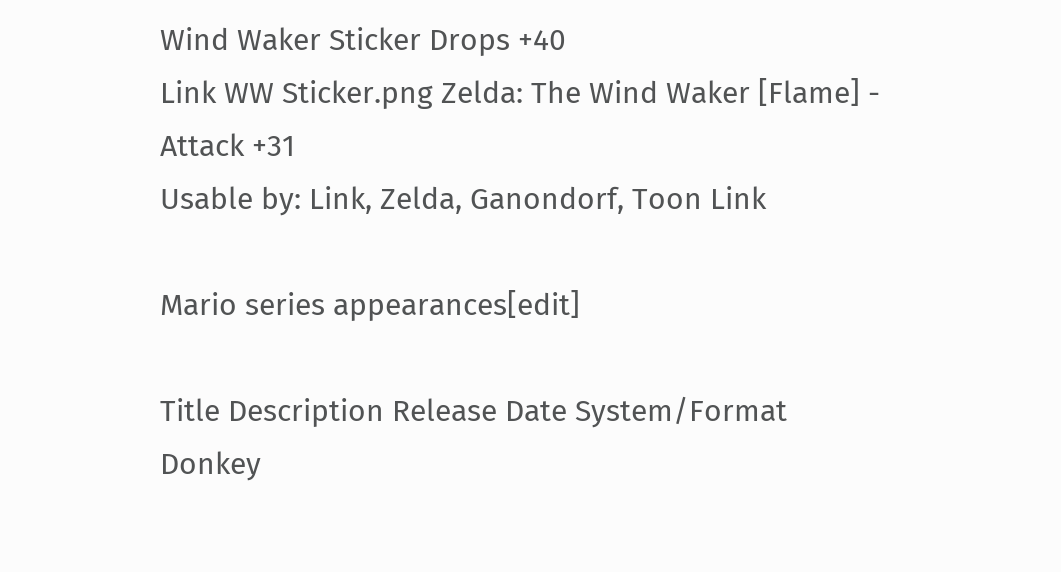Wind Waker Sticker Drops +40
Link WW Sticker.png Zelda: The Wind Waker [Flame] - Attack +31
Usable by: Link, Zelda, Ganondorf, Toon Link

Mario series appearances[edit]

Title Description Release Date System/Format
Donkey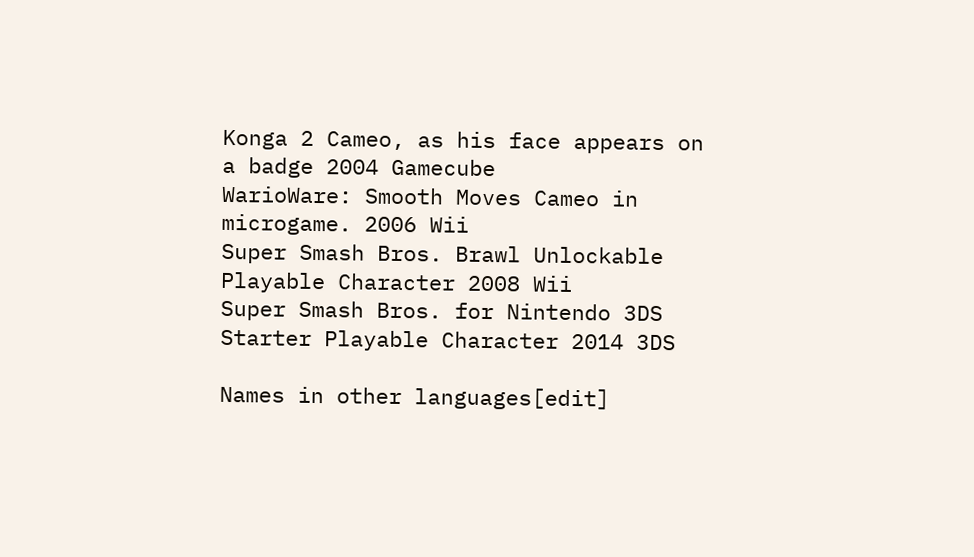Konga 2 Cameo, as his face appears on a badge 2004 Gamecube
WarioWare: Smooth Moves Cameo in microgame. 2006 Wii
Super Smash Bros. Brawl Unlockable Playable Character 2008 Wii
Super Smash Bros. for Nintendo 3DS Starter Playable Character 2014 3DS

Names in other languages[edit]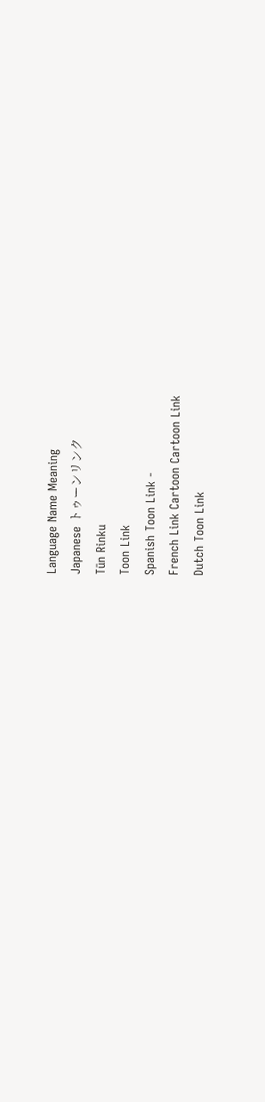Language Name Meaning
Japanese トゥーンリンク
Tūn Rinku
Toon Link
Spanish Toon Link -
French Link Cartoon Cartoon Link
Dutch Toon Link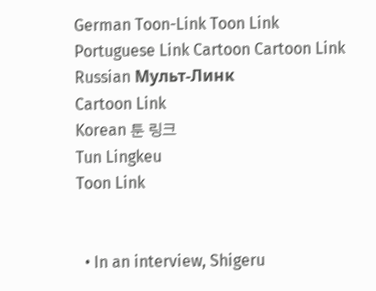German Toon-Link Toon Link
Portuguese Link Cartoon Cartoon Link
Russian Мульт-Линк
Cartoon Link
Korean 툰 링크
Tun Lingkeu
Toon Link


  • In an interview, Shigeru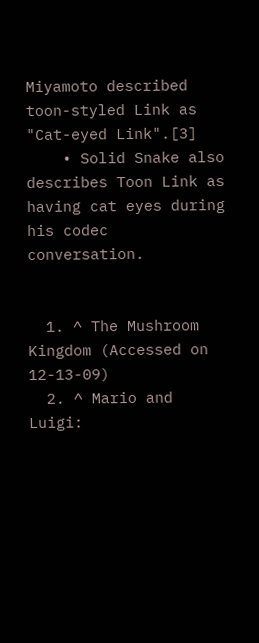Miyamoto described toon-styled Link as "Cat-eyed Link".[3]
    • Solid Snake also describes Toon Link as having cat eyes during his codec conversation.


  1. ^ The Mushroom Kingdom (Accessed on 12-13-09)
  2. ^ Mario and Luigi: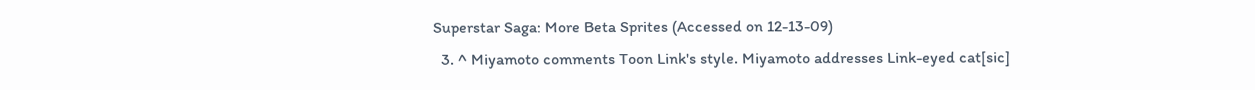Superstar Saga: More Beta Sprites (Accessed on 12-13-09)
  3. ^ Miyamoto comments Toon Link's style. Miyamoto addresses Link-eyed cat[sic]